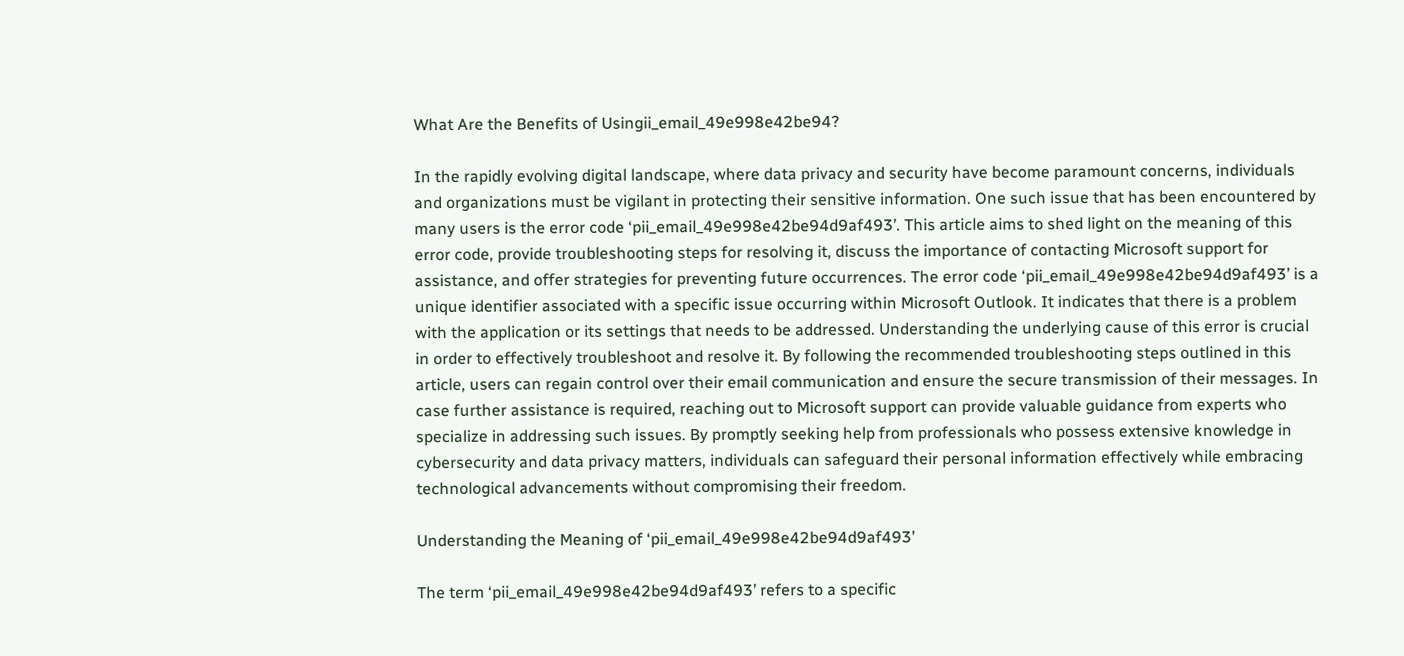What Are the Benefits of Usingii_email_49e998e42be94?

In the rapidly evolving digital landscape, where data privacy and security have become paramount concerns, individuals and organizations must be vigilant in protecting their sensitive information. One such issue that has been encountered by many users is the error code ‘pii_email_49e998e42be94d9af493’. This article aims to shed light on the meaning of this error code, provide troubleshooting steps for resolving it, discuss the importance of contacting Microsoft support for assistance, and offer strategies for preventing future occurrences. The error code ‘pii_email_49e998e42be94d9af493’ is a unique identifier associated with a specific issue occurring within Microsoft Outlook. It indicates that there is a problem with the application or its settings that needs to be addressed. Understanding the underlying cause of this error is crucial in order to effectively troubleshoot and resolve it. By following the recommended troubleshooting steps outlined in this article, users can regain control over their email communication and ensure the secure transmission of their messages. In case further assistance is required, reaching out to Microsoft support can provide valuable guidance from experts who specialize in addressing such issues. By promptly seeking help from professionals who possess extensive knowledge in cybersecurity and data privacy matters, individuals can safeguard their personal information effectively while embracing technological advancements without compromising their freedom.

Understanding the Meaning of ‘pii_email_49e998e42be94d9af493’

The term ‘pii_email_49e998e42be94d9af493’ refers to a specific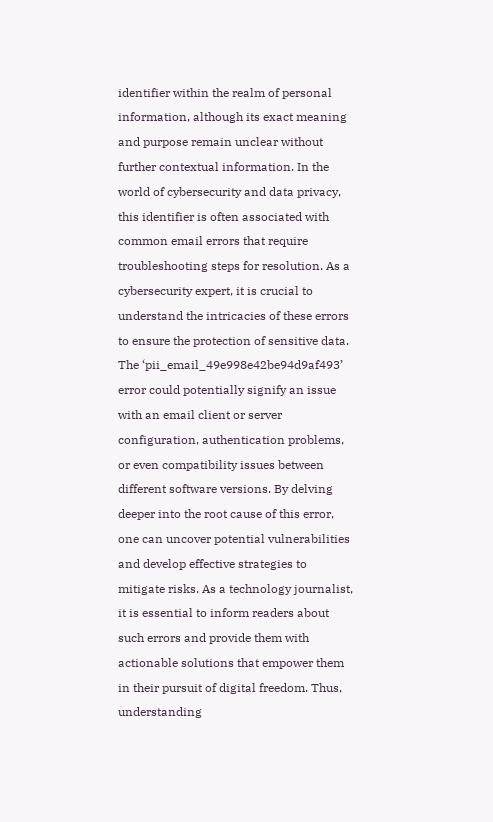identifier within the realm of personal information, although its exact meaning and purpose remain unclear without further contextual information. In the world of cybersecurity and data privacy, this identifier is often associated with common email errors that require troubleshooting steps for resolution. As a cybersecurity expert, it is crucial to understand the intricacies of these errors to ensure the protection of sensitive data. The ‘pii_email_49e998e42be94d9af493’ error could potentially signify an issue with an email client or server configuration, authentication problems, or even compatibility issues between different software versions. By delving deeper into the root cause of this error, one can uncover potential vulnerabilities and develop effective strategies to mitigate risks. As a technology journalist, it is essential to inform readers about such errors and provide them with actionable solutions that empower them in their pursuit of digital freedom. Thus, understanding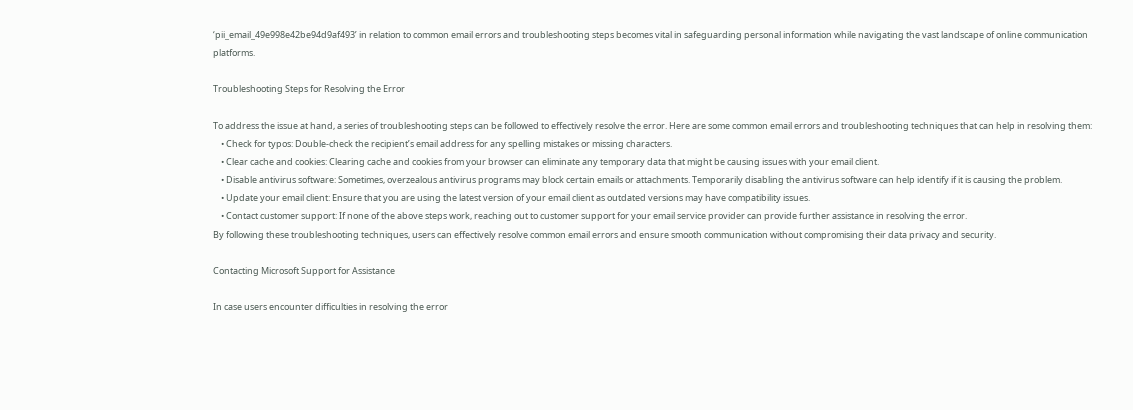‘pii_email_49e998e42be94d9af493’ in relation to common email errors and troubleshooting steps becomes vital in safeguarding personal information while navigating the vast landscape of online communication platforms.

Troubleshooting Steps for Resolving the Error

To address the issue at hand, a series of troubleshooting steps can be followed to effectively resolve the error. Here are some common email errors and troubleshooting techniques that can help in resolving them:
    • Check for typos: Double-check the recipient’s email address for any spelling mistakes or missing characters.
    • Clear cache and cookies: Clearing cache and cookies from your browser can eliminate any temporary data that might be causing issues with your email client.
    • Disable antivirus software: Sometimes, overzealous antivirus programs may block certain emails or attachments. Temporarily disabling the antivirus software can help identify if it is causing the problem.
    • Update your email client: Ensure that you are using the latest version of your email client as outdated versions may have compatibility issues.
    • Contact customer support: If none of the above steps work, reaching out to customer support for your email service provider can provide further assistance in resolving the error.
By following these troubleshooting techniques, users can effectively resolve common email errors and ensure smooth communication without compromising their data privacy and security.

Contacting Microsoft Support for Assistance

In case users encounter difficulties in resolving the error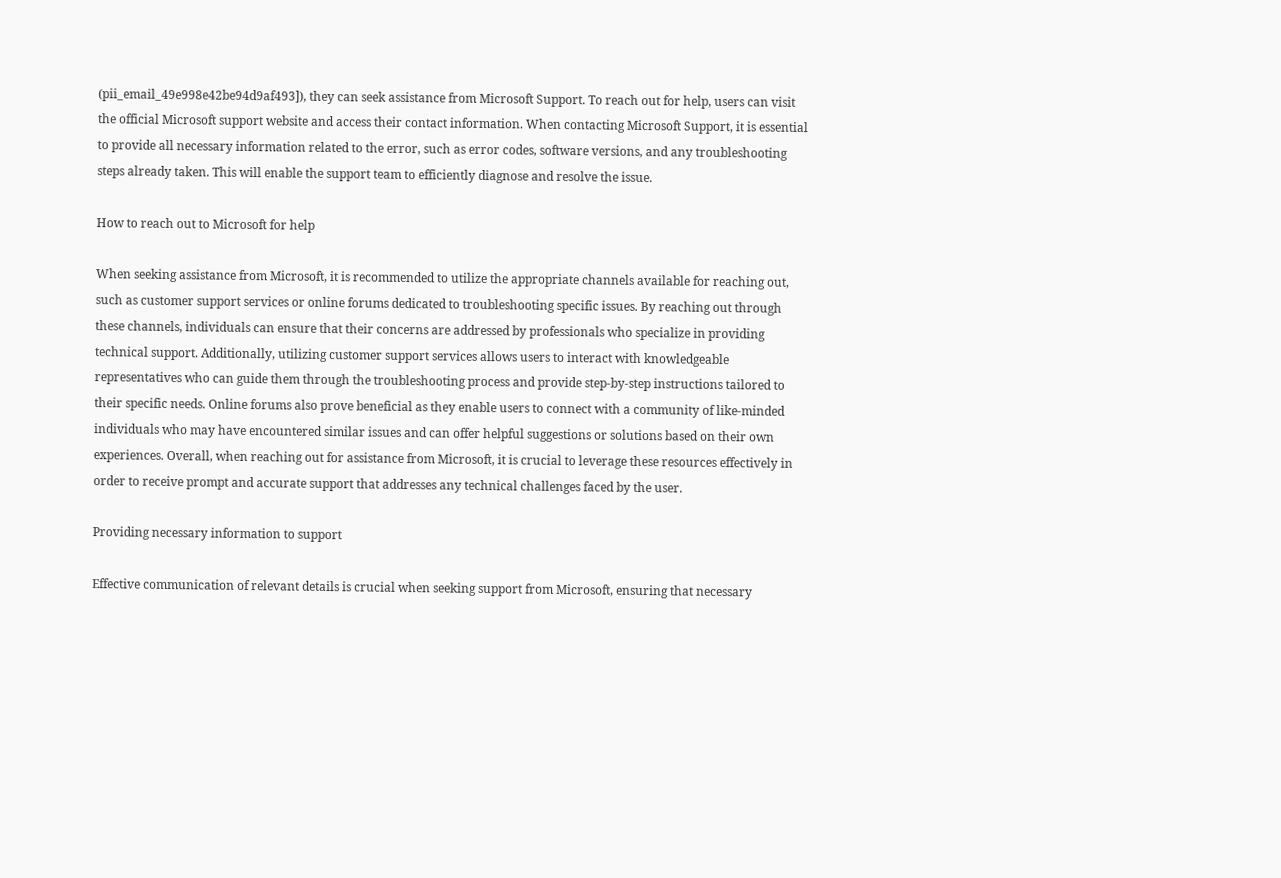(pii_email_49e998e42be94d9af493]), they can seek assistance from Microsoft Support. To reach out for help, users can visit the official Microsoft support website and access their contact information. When contacting Microsoft Support, it is essential to provide all necessary information related to the error, such as error codes, software versions, and any troubleshooting steps already taken. This will enable the support team to efficiently diagnose and resolve the issue.

How to reach out to Microsoft for help

When seeking assistance from Microsoft, it is recommended to utilize the appropriate channels available for reaching out, such as customer support services or online forums dedicated to troubleshooting specific issues. By reaching out through these channels, individuals can ensure that their concerns are addressed by professionals who specialize in providing technical support. Additionally, utilizing customer support services allows users to interact with knowledgeable representatives who can guide them through the troubleshooting process and provide step-by-step instructions tailored to their specific needs. Online forums also prove beneficial as they enable users to connect with a community of like-minded individuals who may have encountered similar issues and can offer helpful suggestions or solutions based on their own experiences. Overall, when reaching out for assistance from Microsoft, it is crucial to leverage these resources effectively in order to receive prompt and accurate support that addresses any technical challenges faced by the user.

Providing necessary information to support

Effective communication of relevant details is crucial when seeking support from Microsoft, ensuring that necessary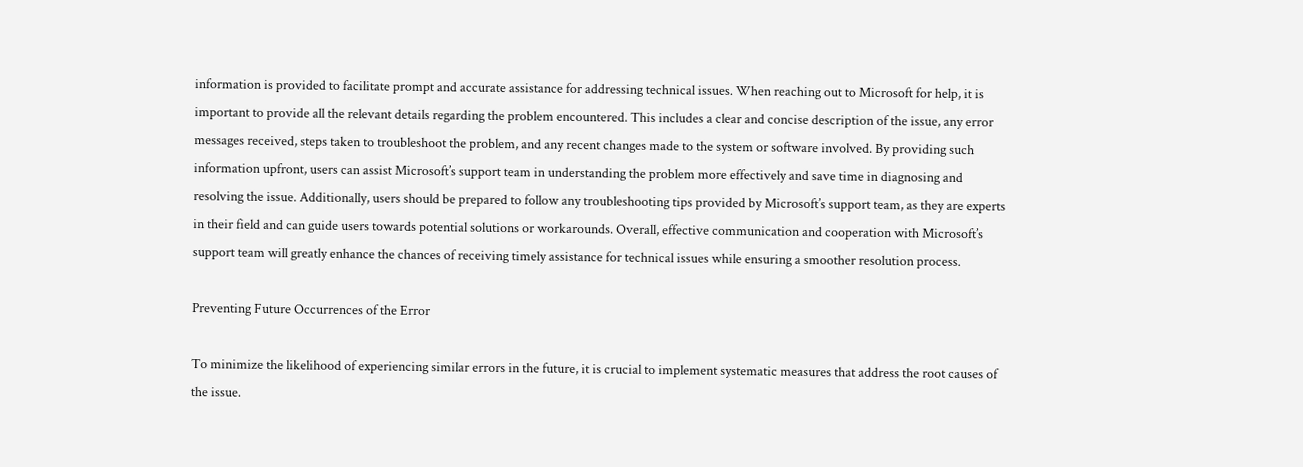information is provided to facilitate prompt and accurate assistance for addressing technical issues. When reaching out to Microsoft for help, it is important to provide all the relevant details regarding the problem encountered. This includes a clear and concise description of the issue, any error messages received, steps taken to troubleshoot the problem, and any recent changes made to the system or software involved. By providing such information upfront, users can assist Microsoft’s support team in understanding the problem more effectively and save time in diagnosing and resolving the issue. Additionally, users should be prepared to follow any troubleshooting tips provided by Microsoft’s support team, as they are experts in their field and can guide users towards potential solutions or workarounds. Overall, effective communication and cooperation with Microsoft’s support team will greatly enhance the chances of receiving timely assistance for technical issues while ensuring a smoother resolution process.

Preventing Future Occurrences of the Error

To minimize the likelihood of experiencing similar errors in the future, it is crucial to implement systematic measures that address the root causes of the issue.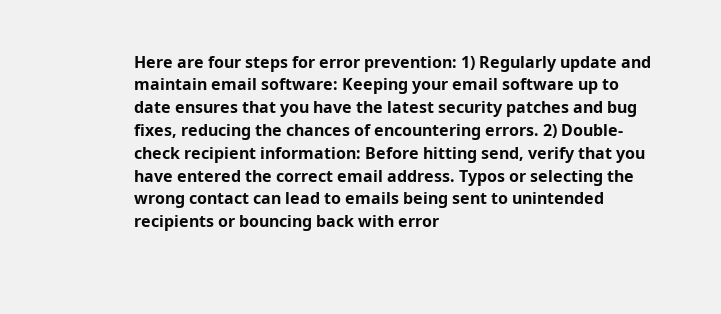Here are four steps for error prevention: 1) Regularly update and maintain email software: Keeping your email software up to date ensures that you have the latest security patches and bug fixes, reducing the chances of encountering errors. 2) Double-check recipient information: Before hitting send, verify that you have entered the correct email address. Typos or selecting the wrong contact can lead to emails being sent to unintended recipients or bouncing back with error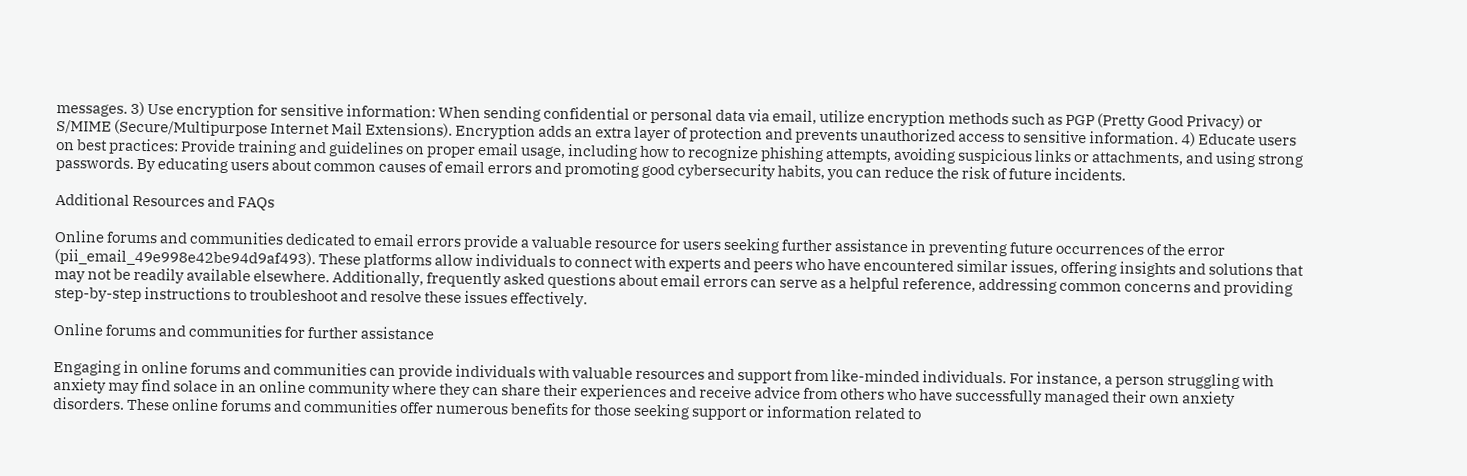messages. 3) Use encryption for sensitive information: When sending confidential or personal data via email, utilize encryption methods such as PGP (Pretty Good Privacy) or S/MIME (Secure/Multipurpose Internet Mail Extensions). Encryption adds an extra layer of protection and prevents unauthorized access to sensitive information. 4) Educate users on best practices: Provide training and guidelines on proper email usage, including how to recognize phishing attempts, avoiding suspicious links or attachments, and using strong passwords. By educating users about common causes of email errors and promoting good cybersecurity habits, you can reduce the risk of future incidents.

Additional Resources and FAQs

Online forums and communities dedicated to email errors provide a valuable resource for users seeking further assistance in preventing future occurrences of the error (pii_email_49e998e42be94d9af493). These platforms allow individuals to connect with experts and peers who have encountered similar issues, offering insights and solutions that may not be readily available elsewhere. Additionally, frequently asked questions about email errors can serve as a helpful reference, addressing common concerns and providing step-by-step instructions to troubleshoot and resolve these issues effectively.

Online forums and communities for further assistance

Engaging in online forums and communities can provide individuals with valuable resources and support from like-minded individuals. For instance, a person struggling with anxiety may find solace in an online community where they can share their experiences and receive advice from others who have successfully managed their own anxiety disorders. These online forums and communities offer numerous benefits for those seeking support or information related to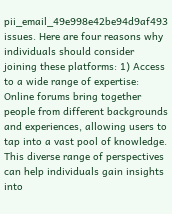pii_email_49e998e42be94d9af493 issues. Here are four reasons why individuals should consider joining these platforms: 1) Access to a wide range of expertise: Online forums bring together people from different backgrounds and experiences, allowing users to tap into a vast pool of knowledge. This diverse range of perspectives can help individuals gain insights into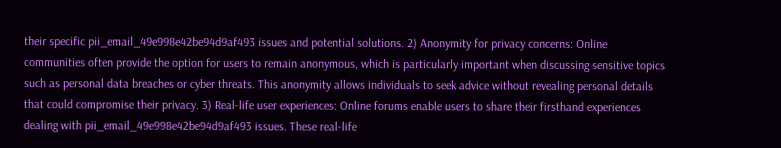their specific pii_email_49e998e42be94d9af493 issues and potential solutions. 2) Anonymity for privacy concerns: Online communities often provide the option for users to remain anonymous, which is particularly important when discussing sensitive topics such as personal data breaches or cyber threats. This anonymity allows individuals to seek advice without revealing personal details that could compromise their privacy. 3) Real-life user experiences: Online forums enable users to share their firsthand experiences dealing with pii_email_49e998e42be94d9af493 issues. These real-life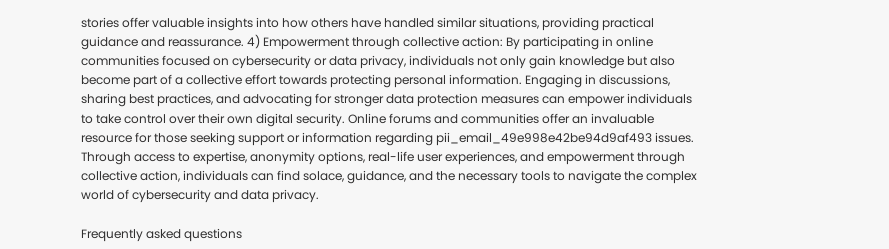stories offer valuable insights into how others have handled similar situations, providing practical guidance and reassurance. 4) Empowerment through collective action: By participating in online communities focused on cybersecurity or data privacy, individuals not only gain knowledge but also become part of a collective effort towards protecting personal information. Engaging in discussions, sharing best practices, and advocating for stronger data protection measures can empower individuals to take control over their own digital security. Online forums and communities offer an invaluable resource for those seeking support or information regarding pii_email_49e998e42be94d9af493 issues. Through access to expertise, anonymity options, real-life user experiences, and empowerment through collective action, individuals can find solace, guidance, and the necessary tools to navigate the complex world of cybersecurity and data privacy.

Frequently asked questions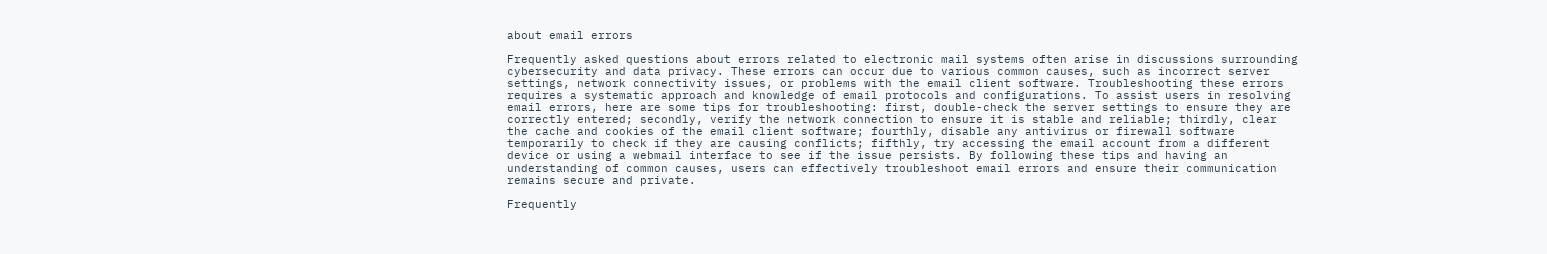about email errors

Frequently asked questions about errors related to electronic mail systems often arise in discussions surrounding cybersecurity and data privacy. These errors can occur due to various common causes, such as incorrect server settings, network connectivity issues, or problems with the email client software. Troubleshooting these errors requires a systematic approach and knowledge of email protocols and configurations. To assist users in resolving email errors, here are some tips for troubleshooting: first, double-check the server settings to ensure they are correctly entered; secondly, verify the network connection to ensure it is stable and reliable; thirdly, clear the cache and cookies of the email client software; fourthly, disable any antivirus or firewall software temporarily to check if they are causing conflicts; fifthly, try accessing the email account from a different device or using a webmail interface to see if the issue persists. By following these tips and having an understanding of common causes, users can effectively troubleshoot email errors and ensure their communication remains secure and private.

Frequently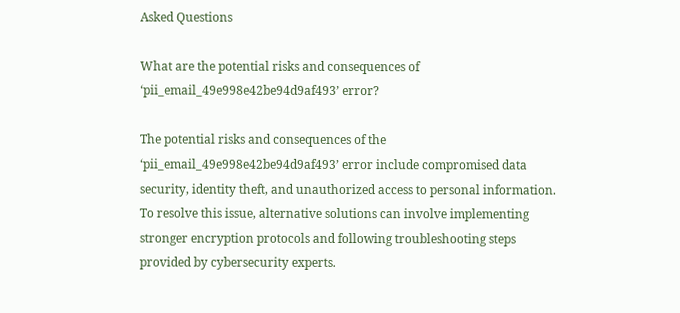Asked Questions

What are the potential risks and consequences of ‘pii_email_49e998e42be94d9af493’ error?

The potential risks and consequences of the ‘pii_email_49e998e42be94d9af493’ error include compromised data security, identity theft, and unauthorized access to personal information. To resolve this issue, alternative solutions can involve implementing stronger encryption protocols and following troubleshooting steps provided by cybersecurity experts.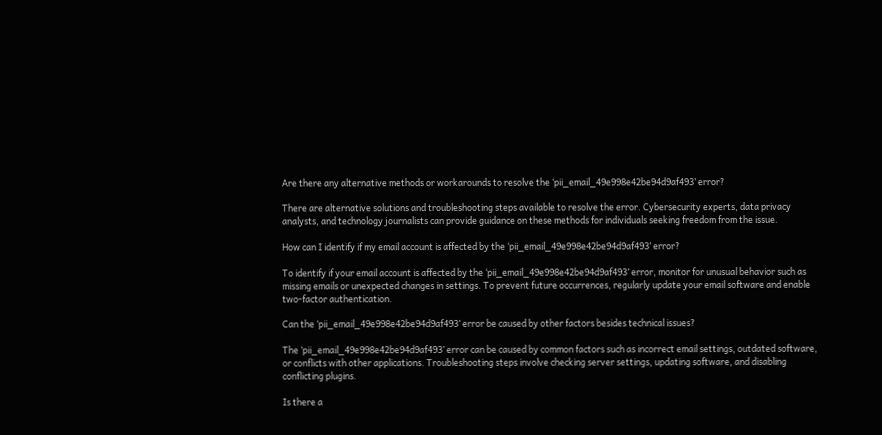Are there any alternative methods or workarounds to resolve the ‘pii_email_49e998e42be94d9af493’ error?

There are alternative solutions and troubleshooting steps available to resolve the error. Cybersecurity experts, data privacy analysts, and technology journalists can provide guidance on these methods for individuals seeking freedom from the issue.

How can I identify if my email account is affected by the ‘pii_email_49e998e42be94d9af493’ error?

To identify if your email account is affected by the ‘pii_email_49e998e42be94d9af493’ error, monitor for unusual behavior such as missing emails or unexpected changes in settings. To prevent future occurrences, regularly update your email software and enable two-factor authentication.

Can the ‘pii_email_49e998e42be94d9af493’ error be caused by other factors besides technical issues?

The ‘pii_email_49e998e42be94d9af493’ error can be caused by common factors such as incorrect email settings, outdated software, or conflicts with other applications. Troubleshooting steps involve checking server settings, updating software, and disabling conflicting plugins.

Is there a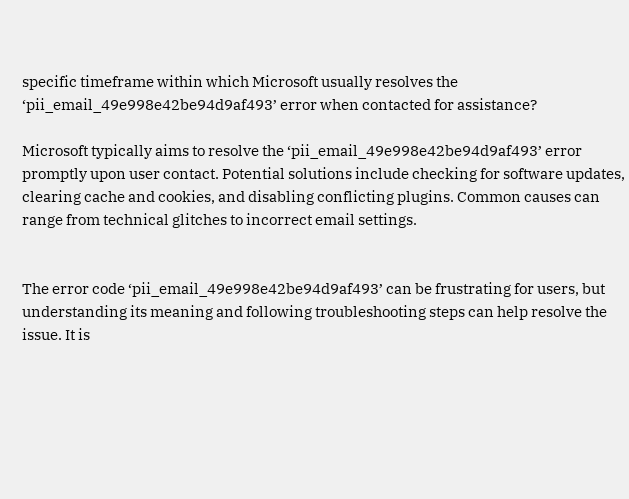specific timeframe within which Microsoft usually resolves the ‘pii_email_49e998e42be94d9af493’ error when contacted for assistance?

Microsoft typically aims to resolve the ‘pii_email_49e998e42be94d9af493’ error promptly upon user contact. Potential solutions include checking for software updates, clearing cache and cookies, and disabling conflicting plugins. Common causes can range from technical glitches to incorrect email settings.


The error code ‘pii_email_49e998e42be94d9af493’ can be frustrating for users, but understanding its meaning and following troubleshooting steps can help resolve the issue. It is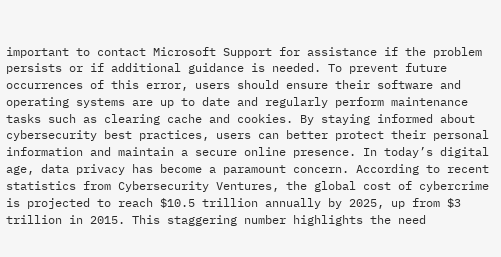important to contact Microsoft Support for assistance if the problem persists or if additional guidance is needed. To prevent future occurrences of this error, users should ensure their software and operating systems are up to date and regularly perform maintenance tasks such as clearing cache and cookies. By staying informed about cybersecurity best practices, users can better protect their personal information and maintain a secure online presence. In today’s digital age, data privacy has become a paramount concern. According to recent statistics from Cybersecurity Ventures, the global cost of cybercrime is projected to reach $10.5 trillion annually by 2025, up from $3 trillion in 2015. This staggering number highlights the need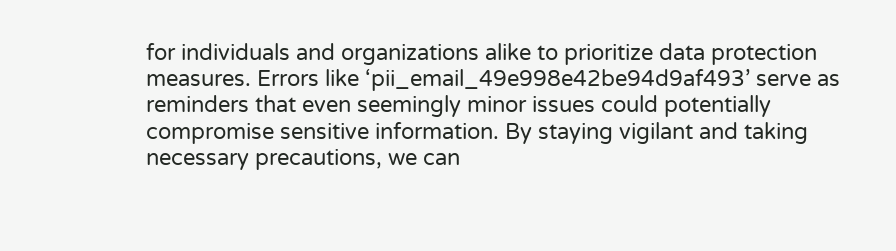for individuals and organizations alike to prioritize data protection measures. Errors like ‘pii_email_49e998e42be94d9af493’ serve as reminders that even seemingly minor issues could potentially compromise sensitive information. By staying vigilant and taking necessary precautions, we can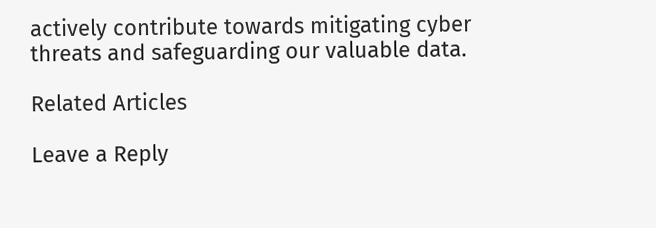actively contribute towards mitigating cyber threats and safeguarding our valuable data.

Related Articles

Leave a Reply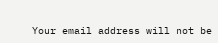Your email address will not be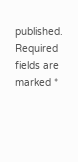published. Required fields are marked *